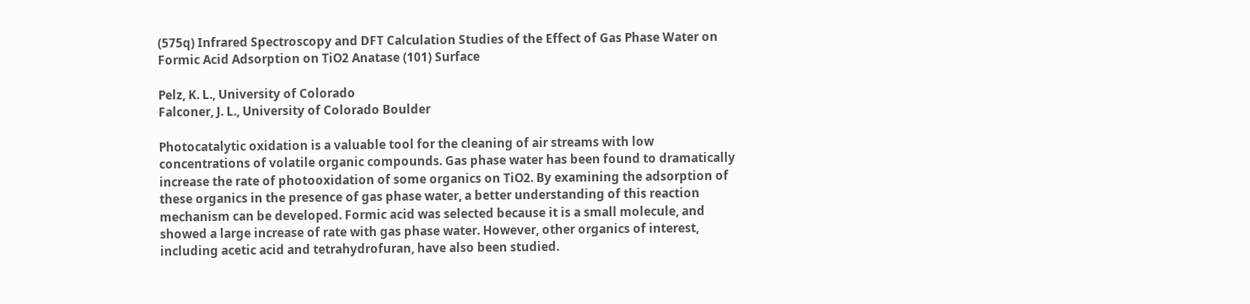(575q) Infrared Spectroscopy and DFT Calculation Studies of the Effect of Gas Phase Water on Formic Acid Adsorption on TiO2 Anatase (101) Surface

Pelz, K. L., University of Colorado
Falconer, J. L., University of Colorado Boulder

Photocatalytic oxidation is a valuable tool for the cleaning of air streams with low concentrations of volatile organic compounds. Gas phase water has been found to dramatically increase the rate of photooxidation of some organics on TiO2. By examining the adsorption of these organics in the presence of gas phase water, a better understanding of this reaction mechanism can be developed. Formic acid was selected because it is a small molecule, and showed a large increase of rate with gas phase water. However, other organics of interest, including acetic acid and tetrahydrofuran, have also been studied.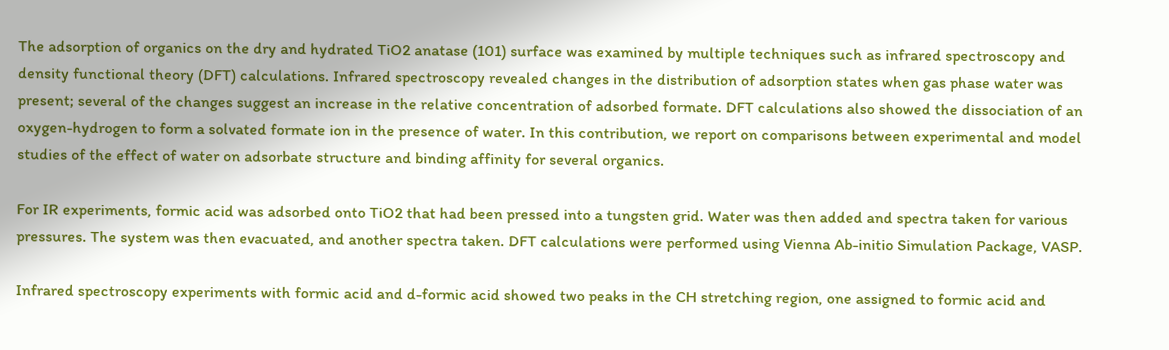The adsorption of organics on the dry and hydrated TiO2 anatase (101) surface was examined by multiple techniques such as infrared spectroscopy and density functional theory (DFT) calculations. Infrared spectroscopy revealed changes in the distribution of adsorption states when gas phase water was present; several of the changes suggest an increase in the relative concentration of adsorbed formate. DFT calculations also showed the dissociation of an oxygen-hydrogen to form a solvated formate ion in the presence of water. In this contribution, we report on comparisons between experimental and model studies of the effect of water on adsorbate structure and binding affinity for several organics.

For IR experiments, formic acid was adsorbed onto TiO2 that had been pressed into a tungsten grid. Water was then added and spectra taken for various pressures. The system was then evacuated, and another spectra taken. DFT calculations were performed using Vienna Ab-initio Simulation Package, VASP.

Infrared spectroscopy experiments with formic acid and d-formic acid showed two peaks in the CH stretching region, one assigned to formic acid and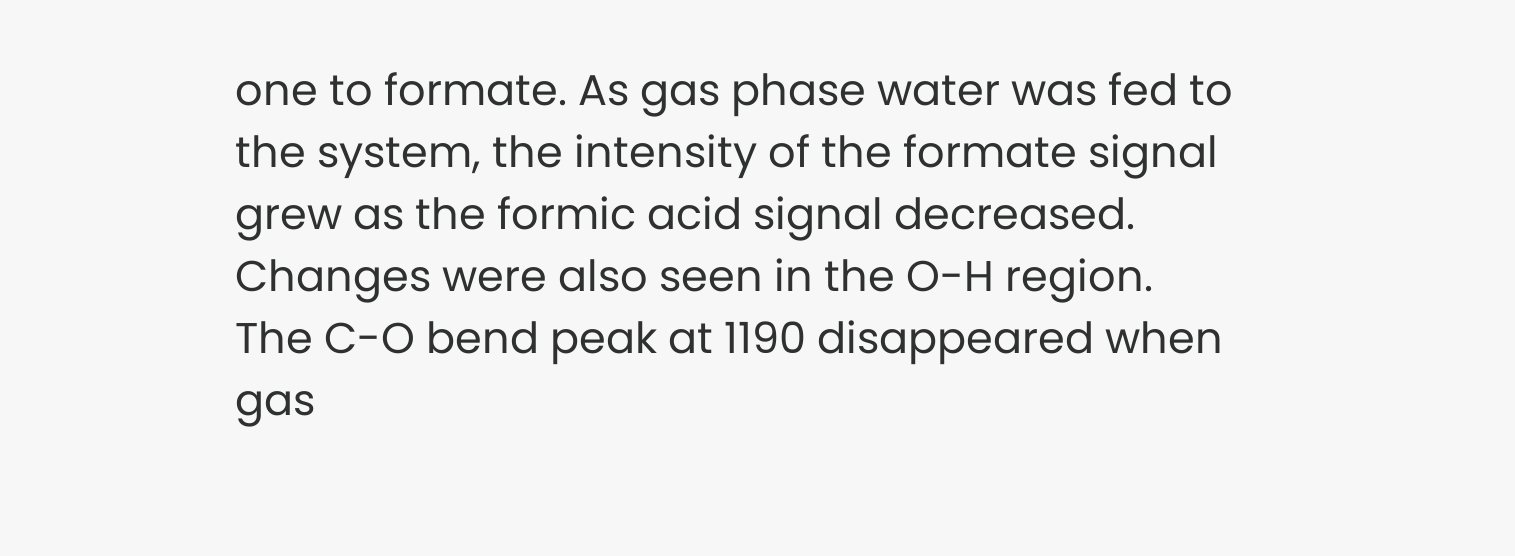one to formate. As gas phase water was fed to the system, the intensity of the formate signal grew as the formic acid signal decreased. Changes were also seen in the O-H region. The C-O bend peak at 1190 disappeared when gas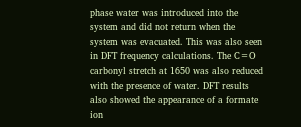phase water was introduced into the system and did not return when the system was evacuated. This was also seen in DFT frequency calculations. The C=O carbonyl stretch at 1650 was also reduced with the presence of water. DFT results also showed the appearance of a formate ion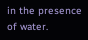in the presence of water.